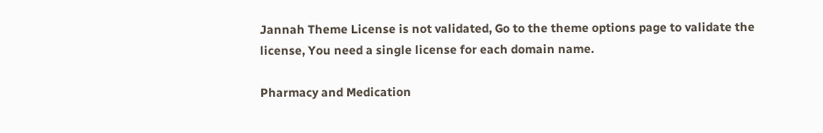Jannah Theme License is not validated, Go to the theme options page to validate the license, You need a single license for each domain name.

Pharmacy and Medication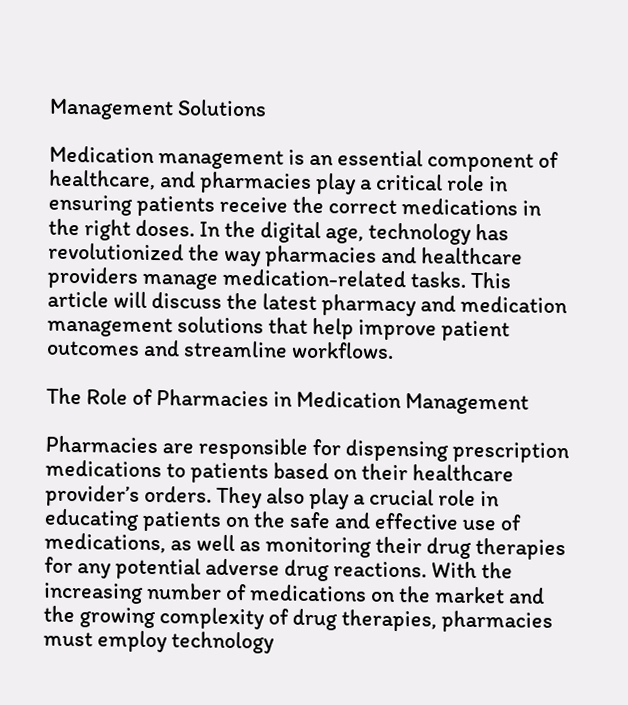Management Solutions

Medication management is an essential component of healthcare, and pharmacies play a critical role in ensuring patients receive the correct medications in the right doses. In the digital age, technology has revolutionized the way pharmacies and healthcare providers manage medication-related tasks. This article will discuss the latest pharmacy and medication management solutions that help improve patient outcomes and streamline workflows.

The Role of Pharmacies in Medication Management

Pharmacies are responsible for dispensing prescription medications to patients based on their healthcare provider’s orders. They also play a crucial role in educating patients on the safe and effective use of medications, as well as monitoring their drug therapies for any potential adverse drug reactions. With the increasing number of medications on the market and the growing complexity of drug therapies, pharmacies must employ technology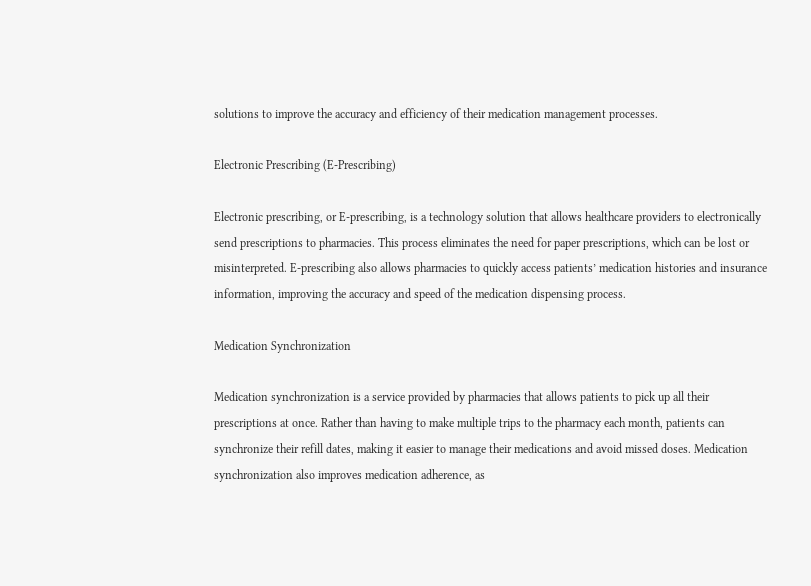solutions to improve the accuracy and efficiency of their medication management processes.

Electronic Prescribing (E-Prescribing)

Electronic prescribing, or E-prescribing, is a technology solution that allows healthcare providers to electronically send prescriptions to pharmacies. This process eliminates the need for paper prescriptions, which can be lost or misinterpreted. E-prescribing also allows pharmacies to quickly access patients’ medication histories and insurance information, improving the accuracy and speed of the medication dispensing process.

Medication Synchronization

Medication synchronization is a service provided by pharmacies that allows patients to pick up all their prescriptions at once. Rather than having to make multiple trips to the pharmacy each month, patients can synchronize their refill dates, making it easier to manage their medications and avoid missed doses. Medication synchronization also improves medication adherence, as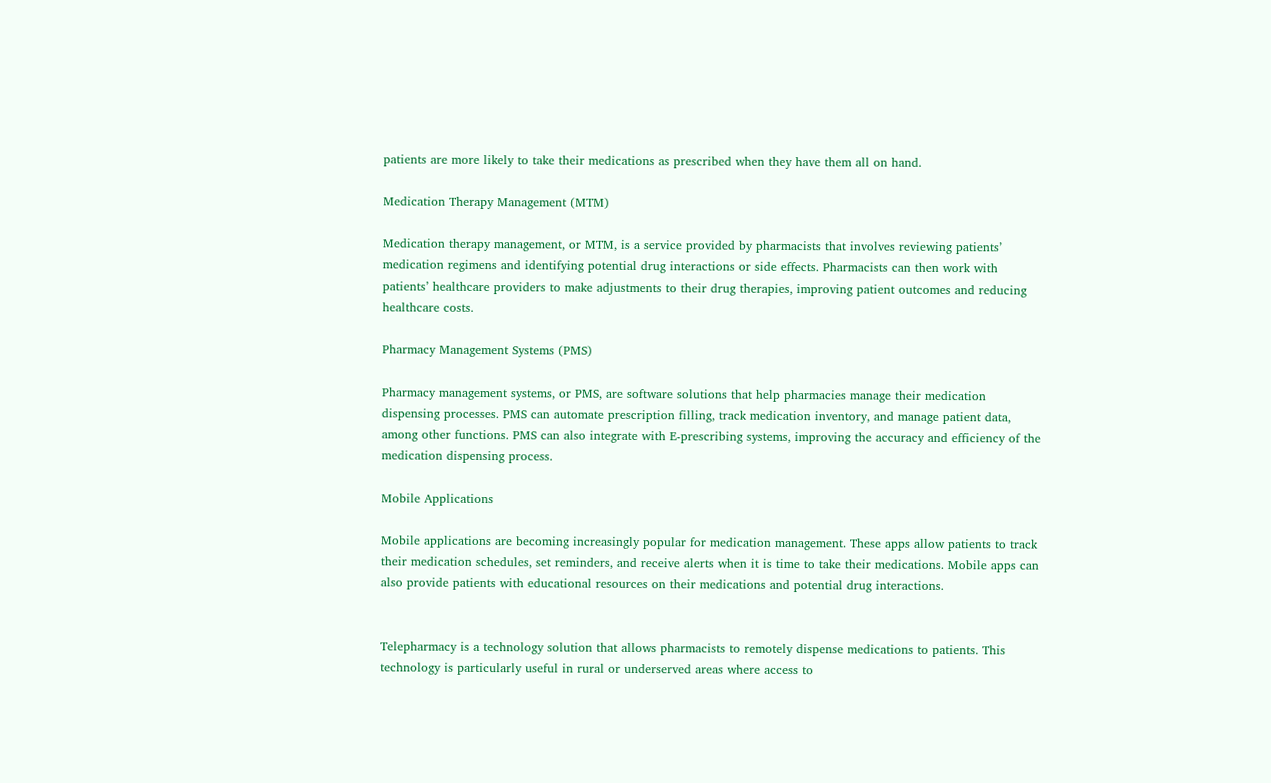patients are more likely to take their medications as prescribed when they have them all on hand.

Medication Therapy Management (MTM)

Medication therapy management, or MTM, is a service provided by pharmacists that involves reviewing patients’ medication regimens and identifying potential drug interactions or side effects. Pharmacists can then work with patients’ healthcare providers to make adjustments to their drug therapies, improving patient outcomes and reducing healthcare costs.

Pharmacy Management Systems (PMS)

Pharmacy management systems, or PMS, are software solutions that help pharmacies manage their medication dispensing processes. PMS can automate prescription filling, track medication inventory, and manage patient data, among other functions. PMS can also integrate with E-prescribing systems, improving the accuracy and efficiency of the medication dispensing process.

Mobile Applications

Mobile applications are becoming increasingly popular for medication management. These apps allow patients to track their medication schedules, set reminders, and receive alerts when it is time to take their medications. Mobile apps can also provide patients with educational resources on their medications and potential drug interactions.


Telepharmacy is a technology solution that allows pharmacists to remotely dispense medications to patients. This technology is particularly useful in rural or underserved areas where access to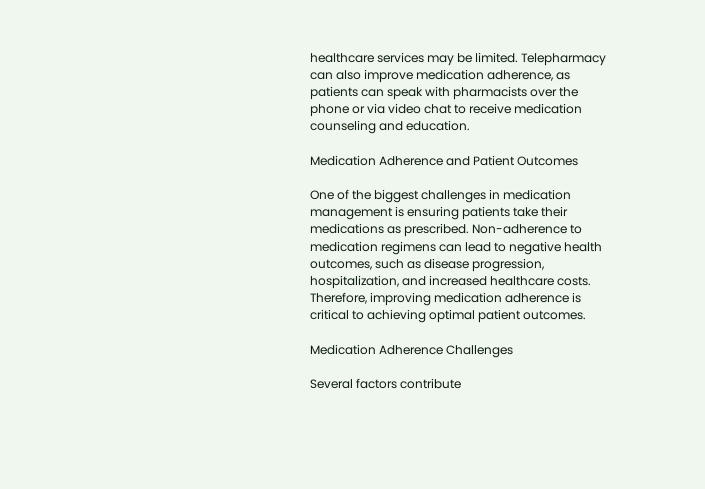healthcare services may be limited. Telepharmacy can also improve medication adherence, as patients can speak with pharmacists over the phone or via video chat to receive medication counseling and education.

Medication Adherence and Patient Outcomes

One of the biggest challenges in medication management is ensuring patients take their medications as prescribed. Non-adherence to medication regimens can lead to negative health outcomes, such as disease progression, hospitalization, and increased healthcare costs. Therefore, improving medication adherence is critical to achieving optimal patient outcomes.

Medication Adherence Challenges

Several factors contribute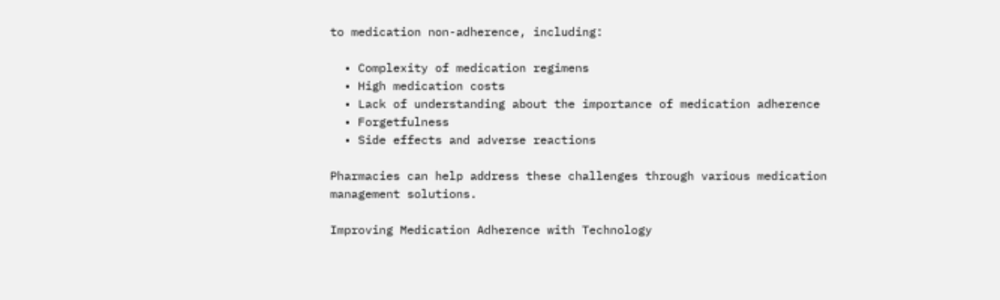to medication non-adherence, including:

  • Complexity of medication regimens
  • High medication costs
  • Lack of understanding about the importance of medication adherence
  • Forgetfulness
  • Side effects and adverse reactions

Pharmacies can help address these challenges through various medication management solutions.

Improving Medication Adherence with Technology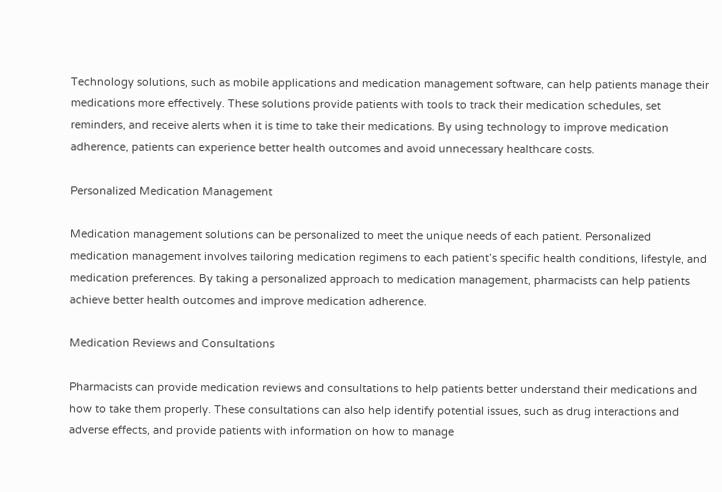Technology solutions, such as mobile applications and medication management software, can help patients manage their medications more effectively. These solutions provide patients with tools to track their medication schedules, set reminders, and receive alerts when it is time to take their medications. By using technology to improve medication adherence, patients can experience better health outcomes and avoid unnecessary healthcare costs.

Personalized Medication Management

Medication management solutions can be personalized to meet the unique needs of each patient. Personalized medication management involves tailoring medication regimens to each patient’s specific health conditions, lifestyle, and medication preferences. By taking a personalized approach to medication management, pharmacists can help patients achieve better health outcomes and improve medication adherence.

Medication Reviews and Consultations

Pharmacists can provide medication reviews and consultations to help patients better understand their medications and how to take them properly. These consultations can also help identify potential issues, such as drug interactions and adverse effects, and provide patients with information on how to manage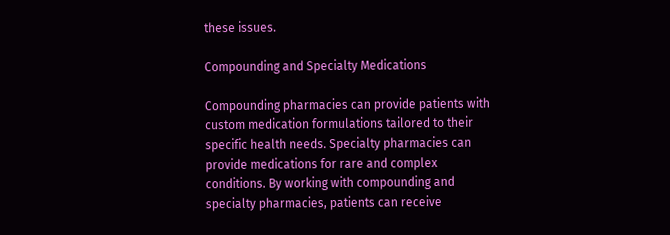these issues.

Compounding and Specialty Medications

Compounding pharmacies can provide patients with custom medication formulations tailored to their specific health needs. Specialty pharmacies can provide medications for rare and complex conditions. By working with compounding and specialty pharmacies, patients can receive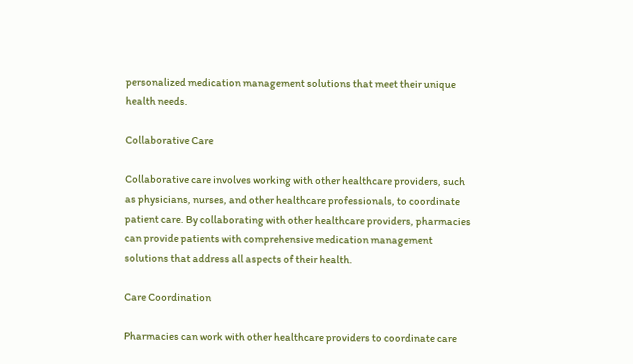personalized medication management solutions that meet their unique health needs.

Collaborative Care

Collaborative care involves working with other healthcare providers, such as physicians, nurses, and other healthcare professionals, to coordinate patient care. By collaborating with other healthcare providers, pharmacies can provide patients with comprehensive medication management solutions that address all aspects of their health.

Care Coordination

Pharmacies can work with other healthcare providers to coordinate care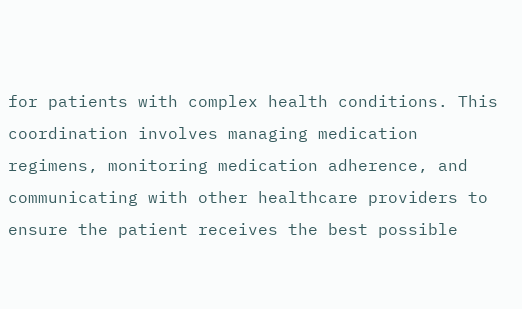for patients with complex health conditions. This coordination involves managing medication regimens, monitoring medication adherence, and communicating with other healthcare providers to ensure the patient receives the best possible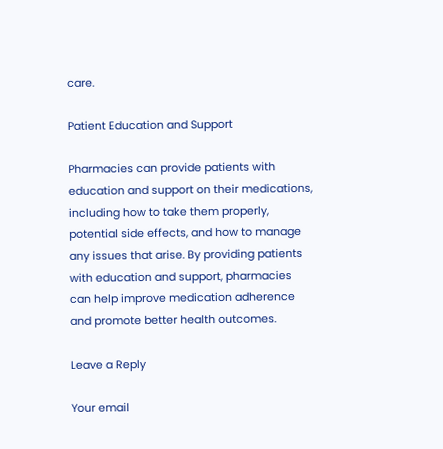care.

Patient Education and Support

Pharmacies can provide patients with education and support on their medications, including how to take them properly, potential side effects, and how to manage any issues that arise. By providing patients with education and support, pharmacies can help improve medication adherence and promote better health outcomes.

Leave a Reply

Your email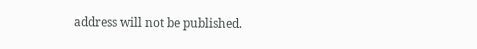address will not be published.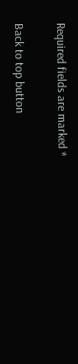Required fields are marked *

Back to top button